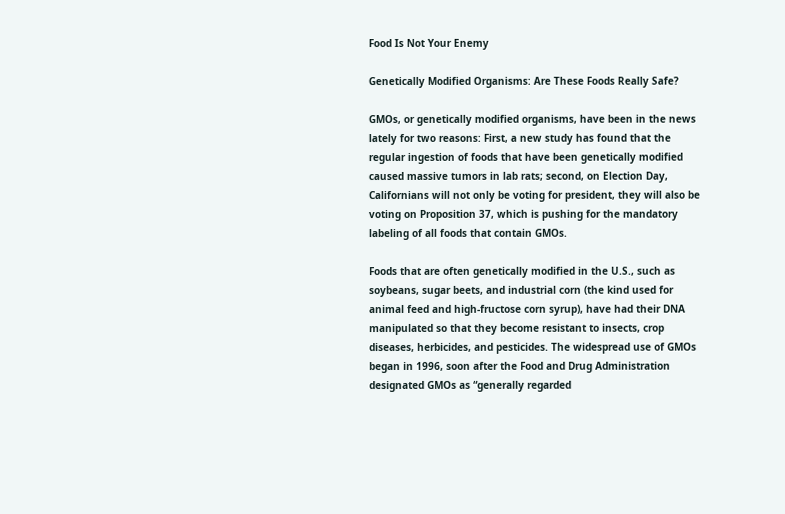Food Is Not Your Enemy

Genetically Modified Organisms: Are These Foods Really Safe?

GMOs, or genetically modified organisms, have been in the news lately for two reasons: First, a new study has found that the regular ingestion of foods that have been genetically modified caused massive tumors in lab rats; second, on Election Day, Californians will not only be voting for president, they will also be voting on Proposition 37, which is pushing for the mandatory labeling of all foods that contain GMOs.

Foods that are often genetically modified in the U.S., such as soybeans, sugar beets, and industrial corn (the kind used for animal feed and high-fructose corn syrup), have had their DNA manipulated so that they become resistant to insects, crop diseases, herbicides, and pesticides. The widespread use of GMOs began in 1996, soon after the Food and Drug Administration designated GMOs as “generally regarded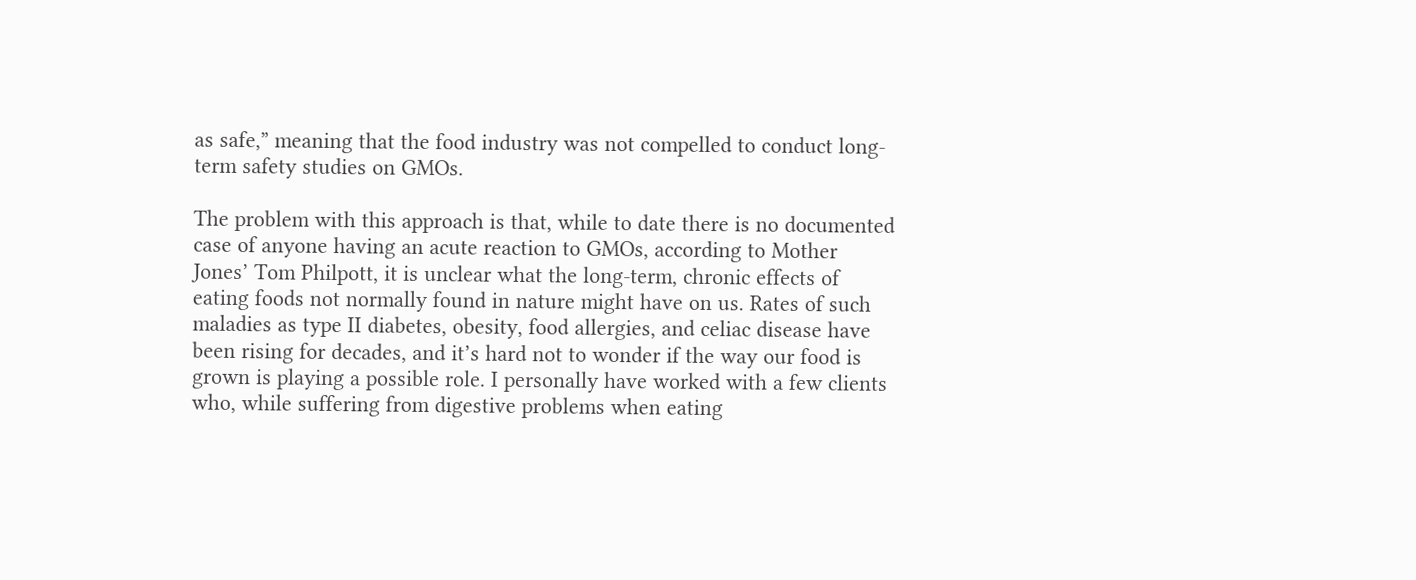as safe,” meaning that the food industry was not compelled to conduct long-term safety studies on GMOs.

The problem with this approach is that, while to date there is no documented case of anyone having an acute reaction to GMOs, according to Mother Jones’ Tom Philpott, it is unclear what the long-term, chronic effects of eating foods not normally found in nature might have on us. Rates of such maladies as type II diabetes, obesity, food allergies, and celiac disease have been rising for decades, and it’s hard not to wonder if the way our food is grown is playing a possible role. I personally have worked with a few clients who, while suffering from digestive problems when eating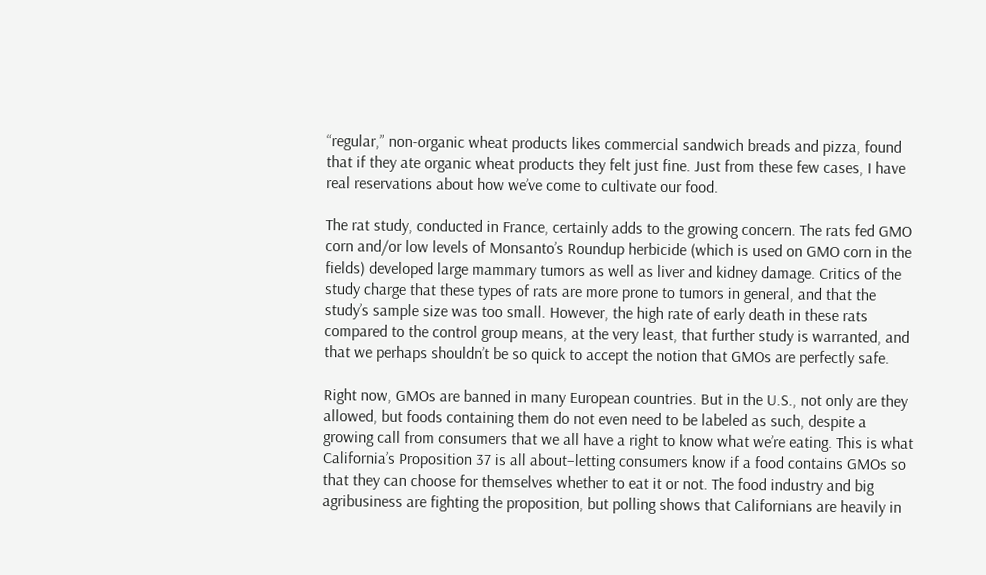“regular,” non-organic wheat products likes commercial sandwich breads and pizza, found that if they ate organic wheat products they felt just fine. Just from these few cases, I have real reservations about how we’ve come to cultivate our food.

The rat study, conducted in France, certainly adds to the growing concern. The rats fed GMO corn and/or low levels of Monsanto’s Roundup herbicide (which is used on GMO corn in the fields) developed large mammary tumors as well as liver and kidney damage. Critics of the study charge that these types of rats are more prone to tumors in general, and that the study’s sample size was too small. However, the high rate of early death in these rats compared to the control group means, at the very least, that further study is warranted, and that we perhaps shouldn’t be so quick to accept the notion that GMOs are perfectly safe.

Right now, GMOs are banned in many European countries. But in the U.S., not only are they allowed, but foods containing them do not even need to be labeled as such, despite a growing call from consumers that we all have a right to know what we’re eating. This is what California’s Proposition 37 is all about–letting consumers know if a food contains GMOs so that they can choose for themselves whether to eat it or not. The food industry and big agribusiness are fighting the proposition, but polling shows that Californians are heavily in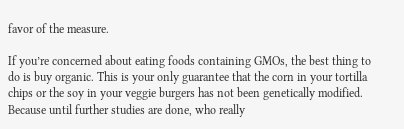favor of the measure.

If you’re concerned about eating foods containing GMOs, the best thing to do is buy organic. This is your only guarantee that the corn in your tortilla chips or the soy in your veggie burgers has not been genetically modified. Because until further studies are done, who really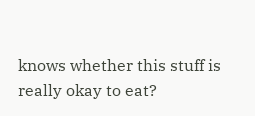knows whether this stuff is really okay to eat?